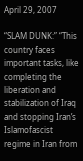April 29, 2007

“SLAM DUNK:” “This country faces important tasks, like completing the liberation and stabilization of Iraq and stopping Iran’s Islamofascist regime in Iran from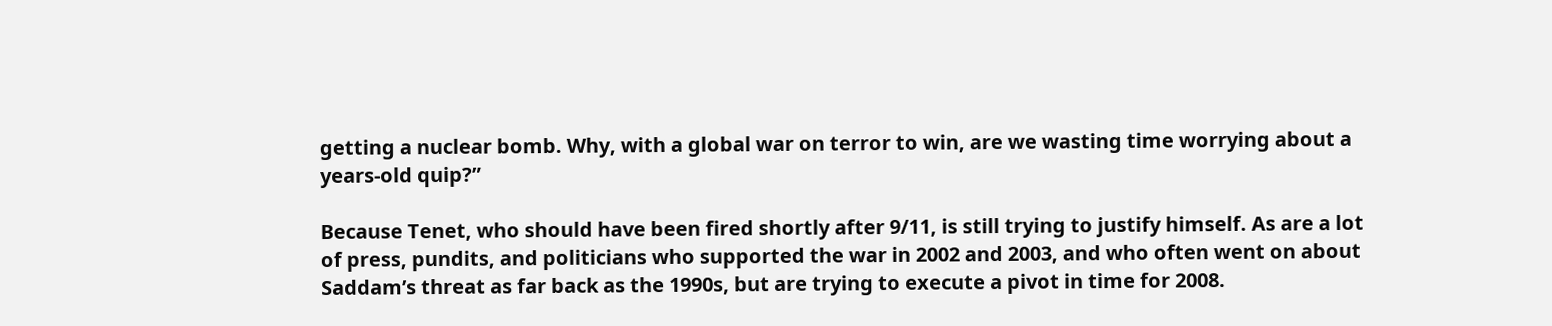getting a nuclear bomb. Why, with a global war on terror to win, are we wasting time worrying about a years-old quip?”

Because Tenet, who should have been fired shortly after 9/11, is still trying to justify himself. As are a lot of press, pundits, and politicians who supported the war in 2002 and 2003, and who often went on about Saddam’s threat as far back as the 1990s, but are trying to execute a pivot in time for 2008.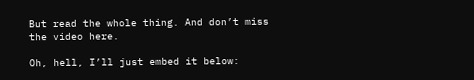But read the whole thing. And don’t miss the video here.

Oh, hell, I’ll just embed it below: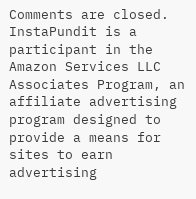Comments are closed.
InstaPundit is a participant in the Amazon Services LLC Associates Program, an affiliate advertising program designed to provide a means for sites to earn advertising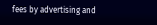fees by advertising and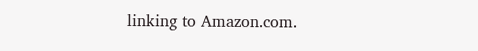linking to Amazon.com.